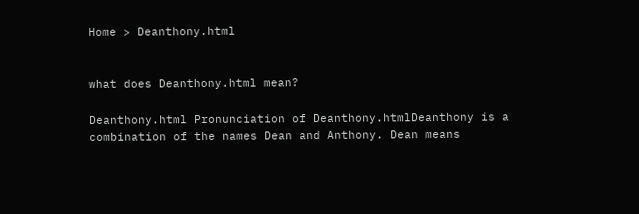Home > Deanthony.html


what does Deanthony.html mean?

Deanthony.html Pronunciation of Deanthony.htmlDeanthony is a combination of the names Dean and Anthony. Dean means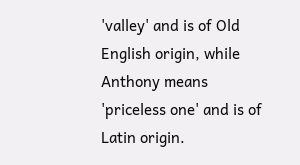'valley' and is of Old English origin, while Anthony means 'priceless one' and is of Latin origin.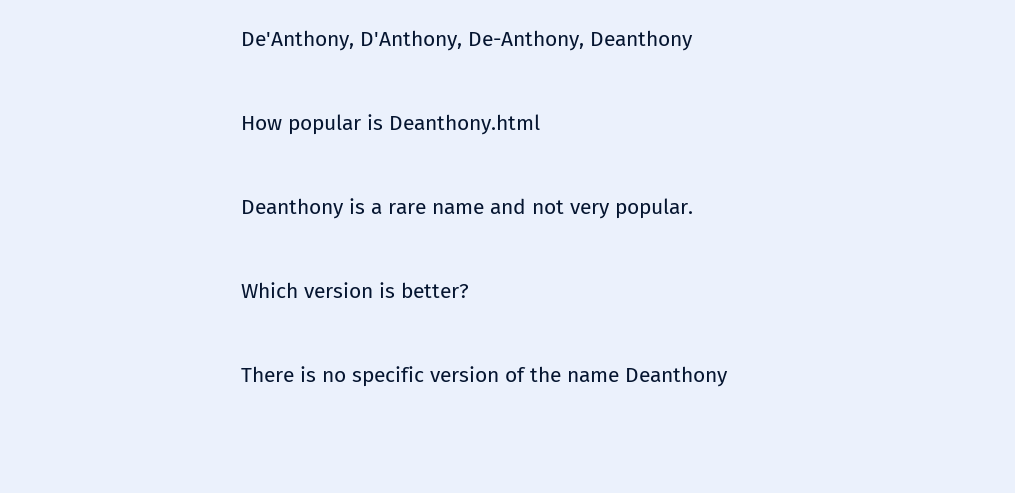De'Anthony, D'Anthony, De-Anthony, Deanthony

How popular is Deanthony.html

Deanthony is a rare name and not very popular.

Which version is better?

There is no specific version of the name Deanthony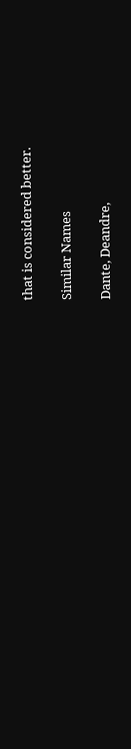that is considered better.

Similar Names

Dante, Deandre,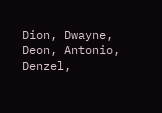Dion, Dwayne, Deon, Antonio, Denzel,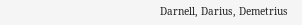Darnell, Darius, Demetrius